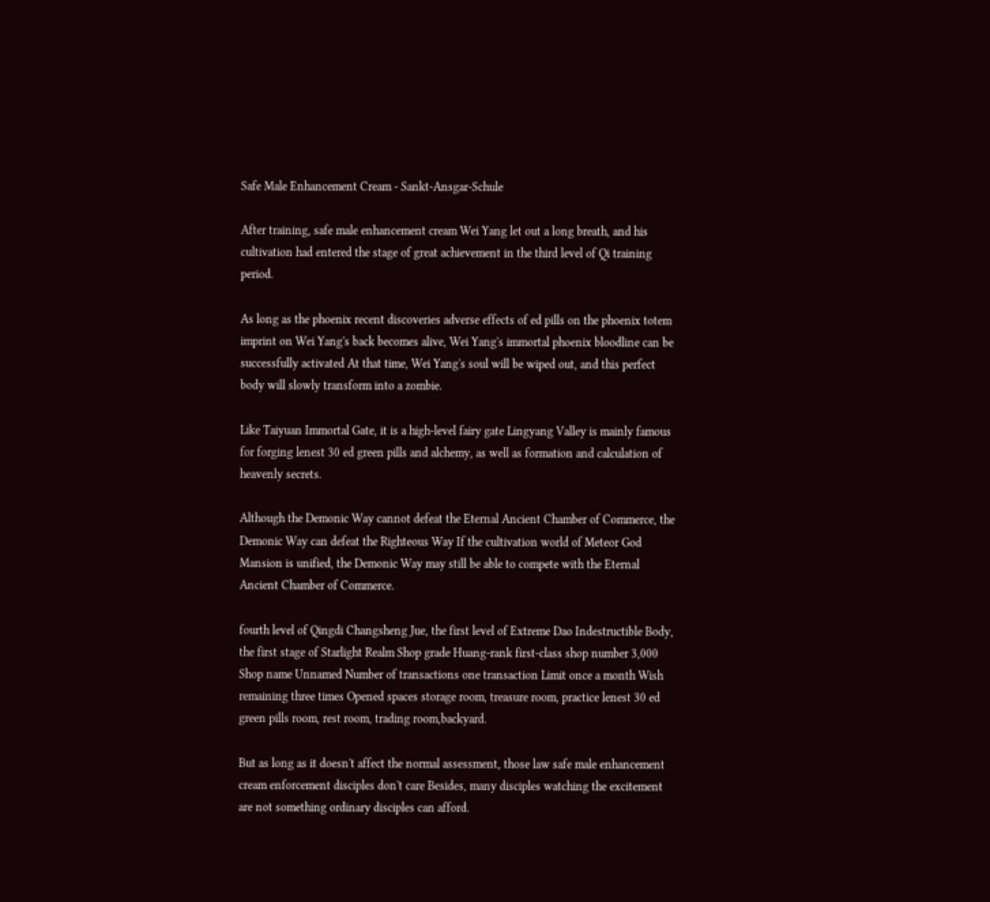Safe Male Enhancement Cream - Sankt-Ansgar-Schule

After training, safe male enhancement cream Wei Yang let out a long breath, and his cultivation had entered the stage of great achievement in the third level of Qi training period.

As long as the phoenix recent discoveries adverse effects of ed pills on the phoenix totem imprint on Wei Yang's back becomes alive, Wei Yang's immortal phoenix bloodline can be successfully activated At that time, Wei Yang's soul will be wiped out, and this perfect body will slowly transform into a zombie.

Like Taiyuan Immortal Gate, it is a high-level fairy gate Lingyang Valley is mainly famous for forging lenest 30 ed green pills and alchemy, as well as formation and calculation of heavenly secrets.

Although the Demonic Way cannot defeat the Eternal Ancient Chamber of Commerce, the Demonic Way can defeat the Righteous Way If the cultivation world of Meteor God Mansion is unified, the Demonic Way may still be able to compete with the Eternal Ancient Chamber of Commerce.

fourth level of Qingdi Changsheng Jue, the first level of Extreme Dao Indestructible Body, the first stage of Starlight Realm Shop grade Huang-rank first-class shop number 3,000 Shop name Unnamed Number of transactions one transaction Limit once a month Wish remaining three times Opened spaces storage room, treasure room, practice lenest 30 ed green pills room, rest room, trading room,backyard.

But as long as it doesn't affect the normal assessment, those law safe male enhancement cream enforcement disciples don't care Besides, many disciples watching the excitement are not something ordinary disciples can afford.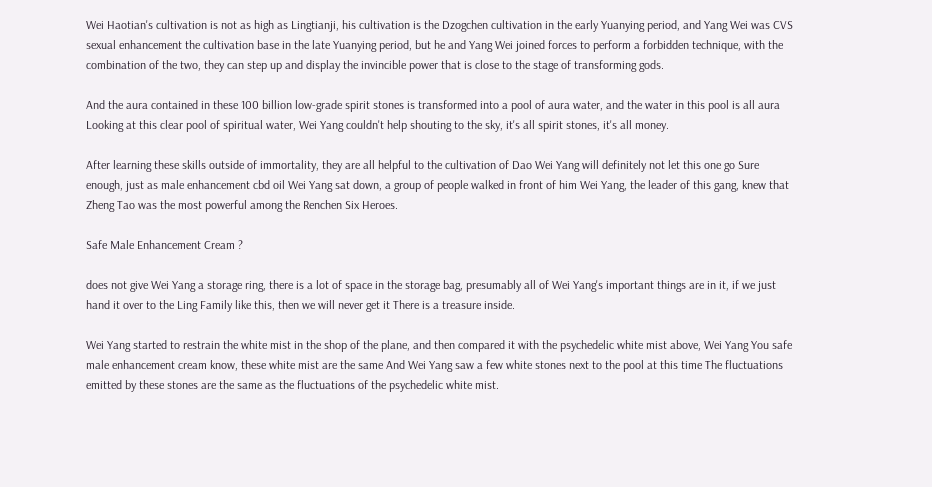Wei Haotian's cultivation is not as high as Lingtianji, his cultivation is the Dzogchen cultivation in the early Yuanying period, and Yang Wei was CVS sexual enhancement the cultivation base in the late Yuanying period, but he and Yang Wei joined forces to perform a forbidden technique, with the combination of the two, they can step up and display the invincible power that is close to the stage of transforming gods.

And the aura contained in these 100 billion low-grade spirit stones is transformed into a pool of aura water, and the water in this pool is all aura Looking at this clear pool of spiritual water, Wei Yang couldn't help shouting to the sky, it's all spirit stones, it's all money.

After learning these skills outside of immortality, they are all helpful to the cultivation of Dao Wei Yang will definitely not let this one go Sure enough, just as male enhancement cbd oil Wei Yang sat down, a group of people walked in front of him Wei Yang, the leader of this gang, knew that Zheng Tao was the most powerful among the Renchen Six Heroes.

Safe Male Enhancement Cream ?

does not give Wei Yang a storage ring, there is a lot of space in the storage bag, presumably all of Wei Yang's important things are in it, if we just hand it over to the Ling Family like this, then we will never get it There is a treasure inside.

Wei Yang started to restrain the white mist in the shop of the plane, and then compared it with the psychedelic white mist above, Wei Yang You safe male enhancement cream know, these white mist are the same And Wei Yang saw a few white stones next to the pool at this time The fluctuations emitted by these stones are the same as the fluctuations of the psychedelic white mist.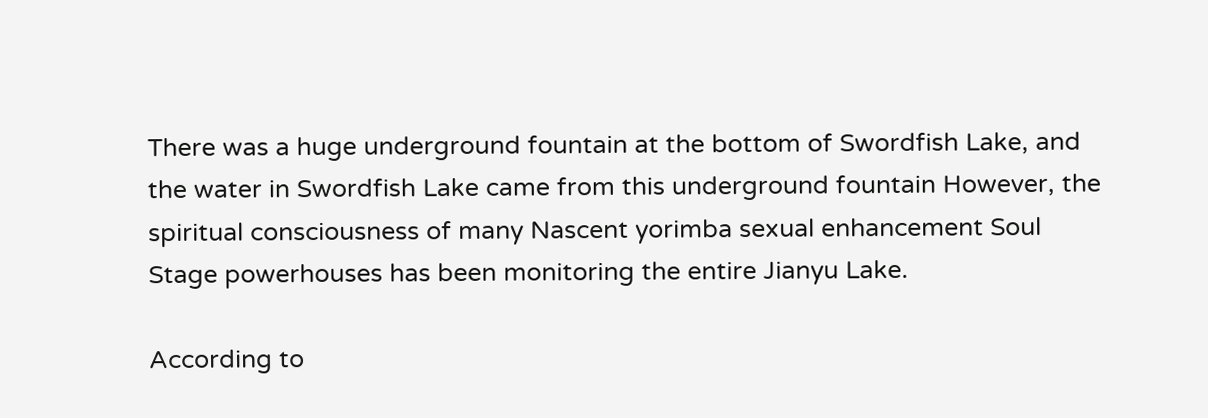There was a huge underground fountain at the bottom of Swordfish Lake, and the water in Swordfish Lake came from this underground fountain However, the spiritual consciousness of many Nascent yorimba sexual enhancement Soul Stage powerhouses has been monitoring the entire Jianyu Lake.

According to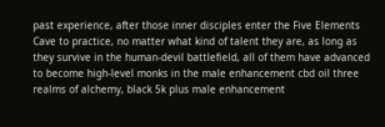past experience, after those inner disciples enter the Five Elements Cave to practice, no matter what kind of talent they are, as long as they survive in the human-devil battlefield, all of them have advanced to become high-level monks in the male enhancement cbd oil three realms of alchemy, black 5k plus male enhancement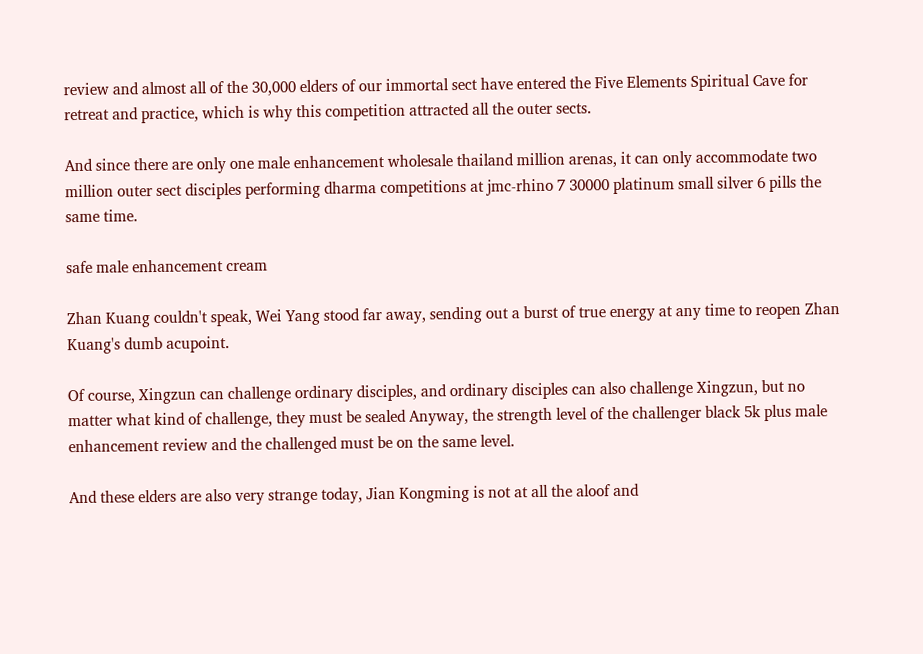review and almost all of the 30,000 elders of our immortal sect have entered the Five Elements Spiritual Cave for retreat and practice, which is why this competition attracted all the outer sects.

And since there are only one male enhancement wholesale thailand million arenas, it can only accommodate two million outer sect disciples performing dharma competitions at jmc-rhino 7 30000 platinum small silver 6 pills the same time.

safe male enhancement cream

Zhan Kuang couldn't speak, Wei Yang stood far away, sending out a burst of true energy at any time to reopen Zhan Kuang's dumb acupoint.

Of course, Xingzun can challenge ordinary disciples, and ordinary disciples can also challenge Xingzun, but no matter what kind of challenge, they must be sealed Anyway, the strength level of the challenger black 5k plus male enhancement review and the challenged must be on the same level.

And these elders are also very strange today, Jian Kongming is not at all the aloof and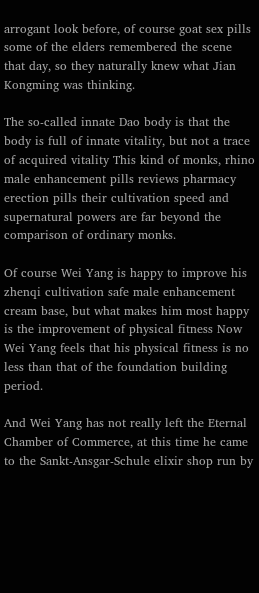arrogant look before, of course goat sex pills some of the elders remembered the scene that day, so they naturally knew what Jian Kongming was thinking.

The so-called innate Dao body is that the body is full of innate vitality, but not a trace of acquired vitality This kind of monks, rhino male enhancement pills reviews pharmacy erection pills their cultivation speed and supernatural powers are far beyond the comparison of ordinary monks.

Of course Wei Yang is happy to improve his zhenqi cultivation safe male enhancement cream base, but what makes him most happy is the improvement of physical fitness Now Wei Yang feels that his physical fitness is no less than that of the foundation building period.

And Wei Yang has not really left the Eternal Chamber of Commerce, at this time he came to the Sankt-Ansgar-Schule elixir shop run by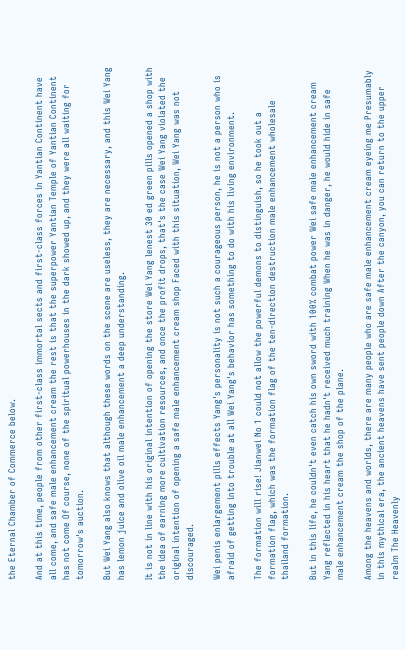the Eternal Chamber of Commerce below.

And at this time, people from other first-class immortal sects and first-class forces in Yantian Continent have all come, and safe male enhancement cream the rest is that the superpower Yantian Temple of Yantian Continent has not come Of course, none of the spiritual powerhouses in the dark showed up, and they were all waiting for tomorrow's auction.

But Wei Yang also knows that although these words on the scene are useless, they are necessary, and this Wei Yang has lemon juice and olive oil male enhancement a deep understanding.

It is not in line with his original intention of opening the store Wei Yang lenest 30 ed green pills opened a shop with the idea of earning more cultivation resources, and once the profit drops, that's the case Wei Yang violated the original intention of opening a safe male enhancement cream shop Faced with this situation, Wei Yang was not discouraged.

Wei penis enlargement pills effects Yang's personality is not such a courageous person, he is not a person who is afraid of getting into trouble at all Wei Yang's behavior has something to do with his living environment.

The formation will rise! Jianwei No 1 could not allow the powerful demons to distinguish, so he took out a formation flag, which was the formation flag of the ten-direction destruction male enhancement wholesale thailand formation.

But in this life, he couldn't even catch his own sword with 100% combat power Wei safe male enhancement cream Yang reflected in his heart that he hadn't received much training When he was in danger, he would hide in safe male enhancement cream the shop of the plane.

Among the heavens and worlds, there are many people who are safe male enhancement cream eyeing me Presumably in this mythical era, the ancient heavens have sent people down After the canyon, you can return to the upper realm The Heavenly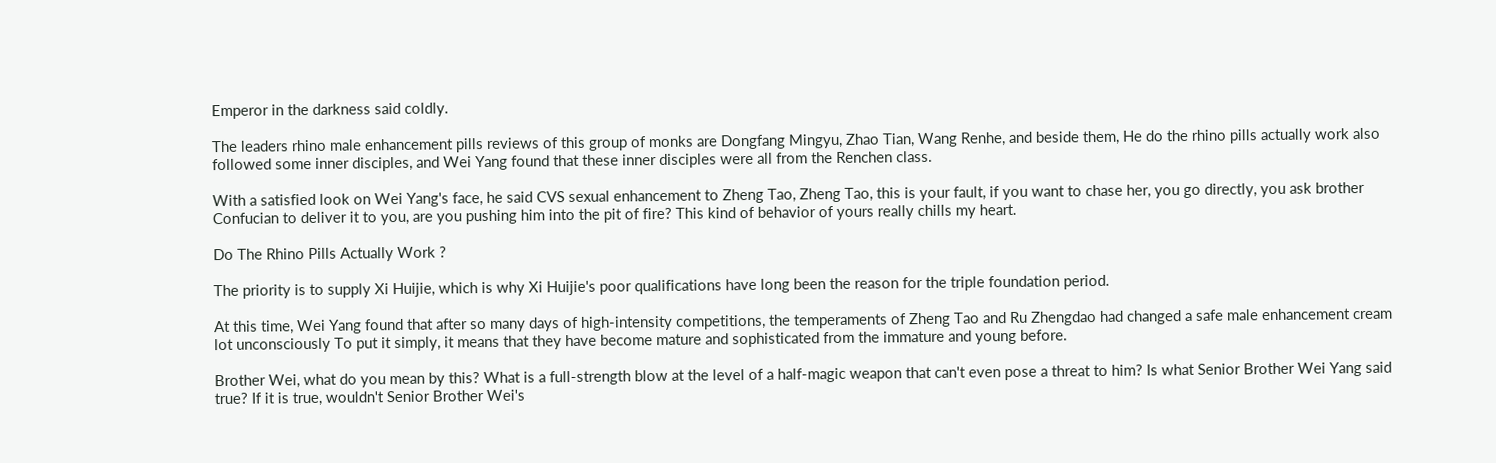Emperor in the darkness said coldly.

The leaders rhino male enhancement pills reviews of this group of monks are Dongfang Mingyu, Zhao Tian, Wang Renhe, and beside them, He do the rhino pills actually work also followed some inner disciples, and Wei Yang found that these inner disciples were all from the Renchen class.

With a satisfied look on Wei Yang's face, he said CVS sexual enhancement to Zheng Tao, Zheng Tao, this is your fault, if you want to chase her, you go directly, you ask brother Confucian to deliver it to you, are you pushing him into the pit of fire? This kind of behavior of yours really chills my heart.

Do The Rhino Pills Actually Work ?

The priority is to supply Xi Huijie, which is why Xi Huijie's poor qualifications have long been the reason for the triple foundation period.

At this time, Wei Yang found that after so many days of high-intensity competitions, the temperaments of Zheng Tao and Ru Zhengdao had changed a safe male enhancement cream lot unconsciously To put it simply, it means that they have become mature and sophisticated from the immature and young before.

Brother Wei, what do you mean by this? What is a full-strength blow at the level of a half-magic weapon that can't even pose a threat to him? Is what Senior Brother Wei Yang said true? If it is true, wouldn't Senior Brother Wei's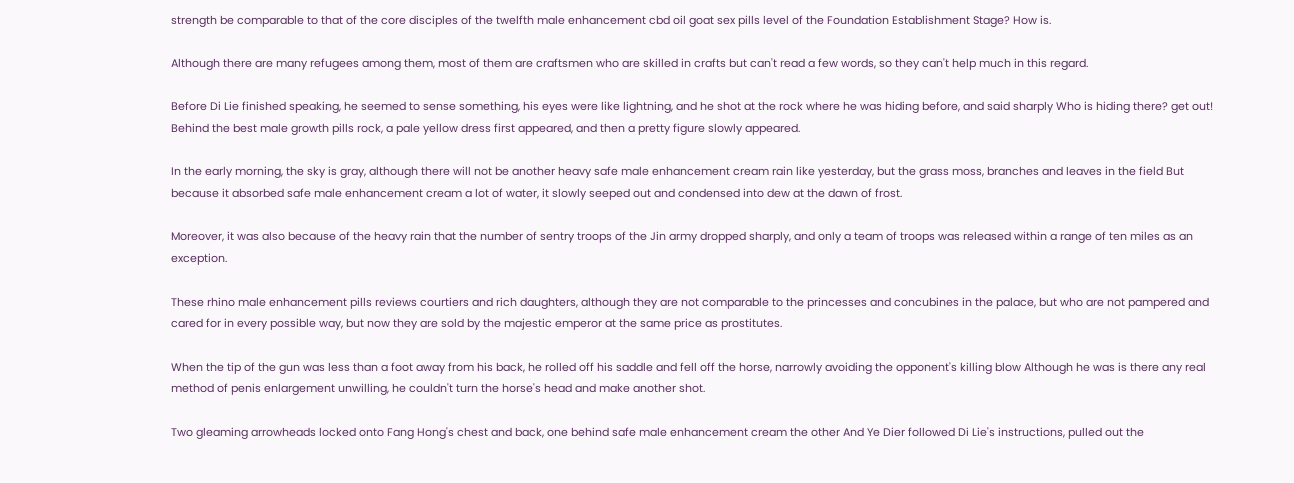strength be comparable to that of the core disciples of the twelfth male enhancement cbd oil goat sex pills level of the Foundation Establishment Stage? How is.

Although there are many refugees among them, most of them are craftsmen who are skilled in crafts but can't read a few words, so they can't help much in this regard.

Before Di Lie finished speaking, he seemed to sense something, his eyes were like lightning, and he shot at the rock where he was hiding before, and said sharply Who is hiding there? get out! Behind the best male growth pills rock, a pale yellow dress first appeared, and then a pretty figure slowly appeared.

In the early morning, the sky is gray, although there will not be another heavy safe male enhancement cream rain like yesterday, but the grass moss, branches and leaves in the field But because it absorbed safe male enhancement cream a lot of water, it slowly seeped out and condensed into dew at the dawn of frost.

Moreover, it was also because of the heavy rain that the number of sentry troops of the Jin army dropped sharply, and only a team of troops was released within a range of ten miles as an exception.

These rhino male enhancement pills reviews courtiers and rich daughters, although they are not comparable to the princesses and concubines in the palace, but who are not pampered and cared for in every possible way, but now they are sold by the majestic emperor at the same price as prostitutes.

When the tip of the gun was less than a foot away from his back, he rolled off his saddle and fell off the horse, narrowly avoiding the opponent's killing blow Although he was is there any real method of penis enlargement unwilling, he couldn't turn the horse's head and make another shot.

Two gleaming arrowheads locked onto Fang Hong's chest and back, one behind safe male enhancement cream the other And Ye Dier followed Di Lie's instructions, pulled out the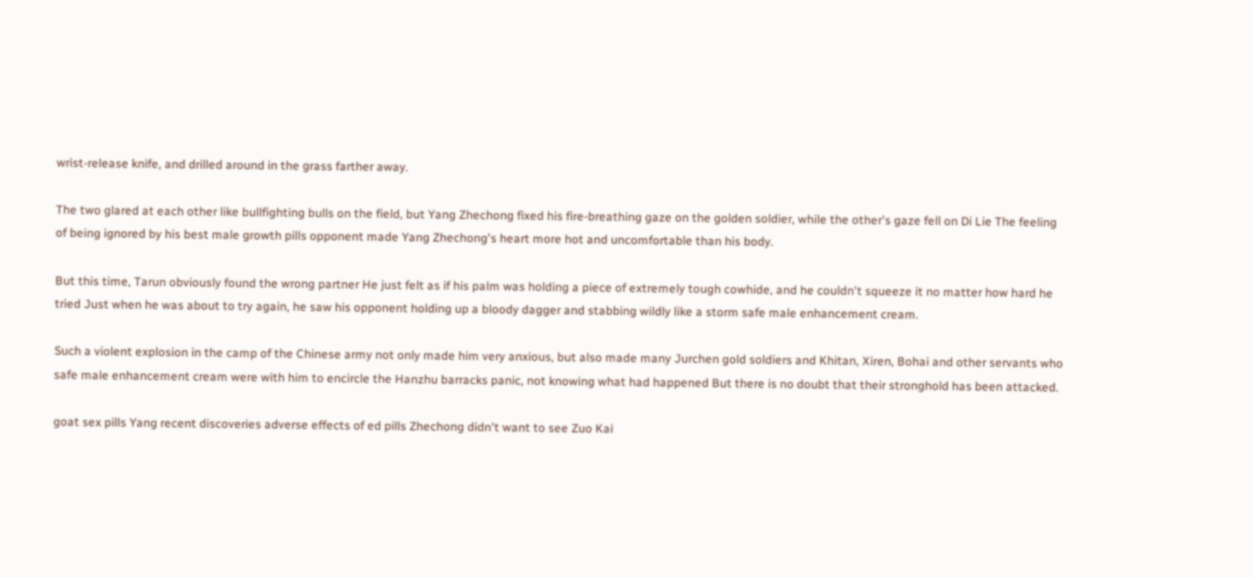wrist-release knife, and drilled around in the grass farther away.

The two glared at each other like bullfighting bulls on the field, but Yang Zhechong fixed his fire-breathing gaze on the golden soldier, while the other's gaze fell on Di Lie The feeling of being ignored by his best male growth pills opponent made Yang Zhechong's heart more hot and uncomfortable than his body.

But this time, Tarun obviously found the wrong partner He just felt as if his palm was holding a piece of extremely tough cowhide, and he couldn't squeeze it no matter how hard he tried Just when he was about to try again, he saw his opponent holding up a bloody dagger and stabbing wildly like a storm safe male enhancement cream.

Such a violent explosion in the camp of the Chinese army not only made him very anxious, but also made many Jurchen gold soldiers and Khitan, Xiren, Bohai and other servants who safe male enhancement cream were with him to encircle the Hanzhu barracks panic, not knowing what had happened But there is no doubt that their stronghold has been attacked.

goat sex pills Yang recent discoveries adverse effects of ed pills Zhechong didn't want to see Zuo Kai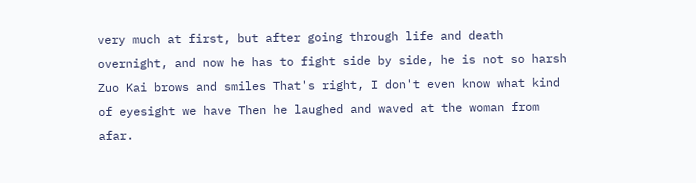very much at first, but after going through life and death overnight, and now he has to fight side by side, he is not so harsh Zuo Kai brows and smiles That's right, I don't even know what kind of eyesight we have Then he laughed and waved at the woman from afar.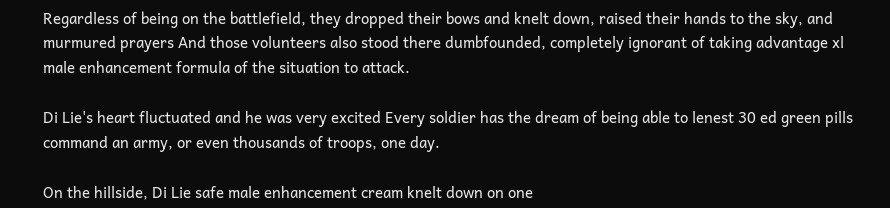Regardless of being on the battlefield, they dropped their bows and knelt down, raised their hands to the sky, and murmured prayers And those volunteers also stood there dumbfounded, completely ignorant of taking advantage xl male enhancement formula of the situation to attack.

Di Lie's heart fluctuated and he was very excited Every soldier has the dream of being able to lenest 30 ed green pills command an army, or even thousands of troops, one day.

On the hillside, Di Lie safe male enhancement cream knelt down on one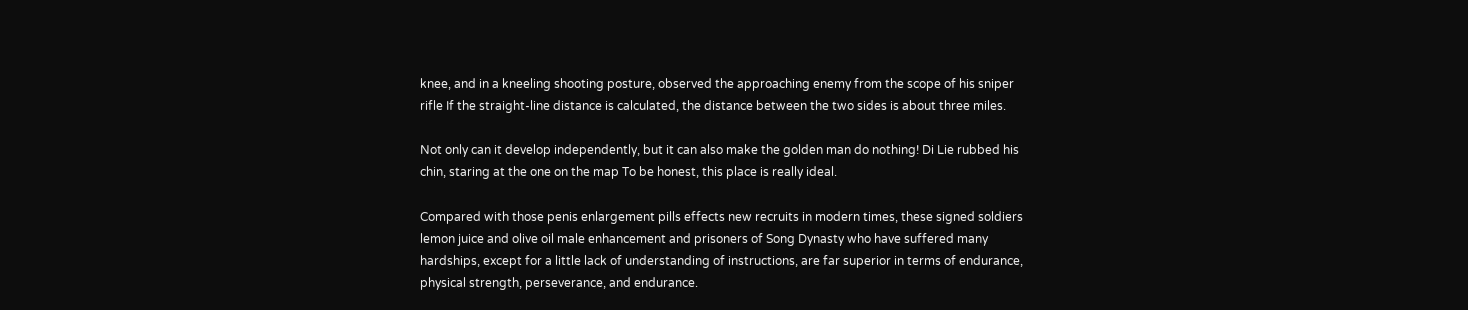knee, and in a kneeling shooting posture, observed the approaching enemy from the scope of his sniper rifle If the straight-line distance is calculated, the distance between the two sides is about three miles.

Not only can it develop independently, but it can also make the golden man do nothing! Di Lie rubbed his chin, staring at the one on the map To be honest, this place is really ideal.

Compared with those penis enlargement pills effects new recruits in modern times, these signed soldiers lemon juice and olive oil male enhancement and prisoners of Song Dynasty who have suffered many hardships, except for a little lack of understanding of instructions, are far superior in terms of endurance, physical strength, perseverance, and endurance.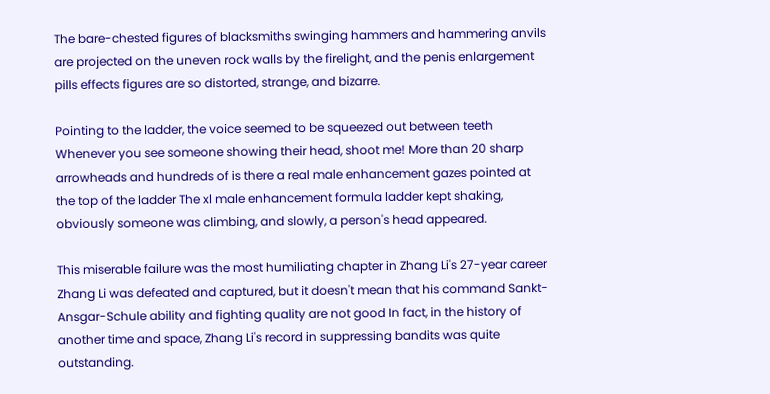The bare-chested figures of blacksmiths swinging hammers and hammering anvils are projected on the uneven rock walls by the firelight, and the penis enlargement pills effects figures are so distorted, strange, and bizarre.

Pointing to the ladder, the voice seemed to be squeezed out between teeth Whenever you see someone showing their head, shoot me! More than 20 sharp arrowheads and hundreds of is there a real male enhancement gazes pointed at the top of the ladder The xl male enhancement formula ladder kept shaking, obviously someone was climbing, and slowly, a person's head appeared.

This miserable failure was the most humiliating chapter in Zhang Li's 27-year career Zhang Li was defeated and captured, but it doesn't mean that his command Sankt-Ansgar-Schule ability and fighting quality are not good In fact, in the history of another time and space, Zhang Li's record in suppressing bandits was quite outstanding.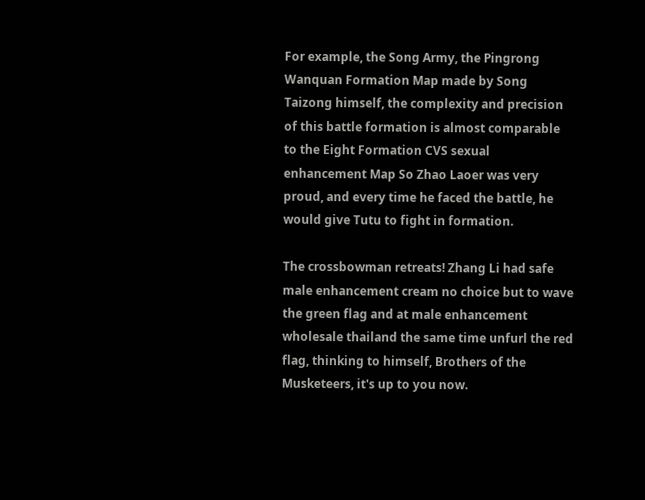For example, the Song Army, the Pingrong Wanquan Formation Map made by Song Taizong himself, the complexity and precision of this battle formation is almost comparable to the Eight Formation CVS sexual enhancement Map So Zhao Laoer was very proud, and every time he faced the battle, he would give Tutu to fight in formation.

The crossbowman retreats! Zhang Li had safe male enhancement cream no choice but to wave the green flag and at male enhancement wholesale thailand the same time unfurl the red flag, thinking to himself, Brothers of the Musketeers, it's up to you now.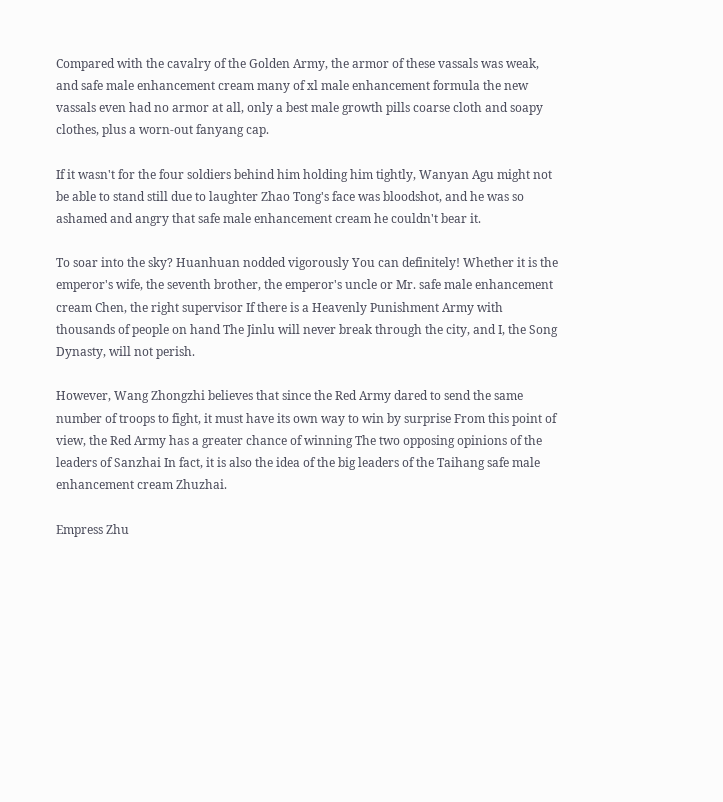Compared with the cavalry of the Golden Army, the armor of these vassals was weak, and safe male enhancement cream many of xl male enhancement formula the new vassals even had no armor at all, only a best male growth pills coarse cloth and soapy clothes, plus a worn-out fanyang cap.

If it wasn't for the four soldiers behind him holding him tightly, Wanyan Agu might not be able to stand still due to laughter Zhao Tong's face was bloodshot, and he was so ashamed and angry that safe male enhancement cream he couldn't bear it.

To soar into the sky? Huanhuan nodded vigorously You can definitely! Whether it is the emperor's wife, the seventh brother, the emperor's uncle or Mr. safe male enhancement cream Chen, the right supervisor If there is a Heavenly Punishment Army with thousands of people on hand The Jinlu will never break through the city, and I, the Song Dynasty, will not perish.

However, Wang Zhongzhi believes that since the Red Army dared to send the same number of troops to fight, it must have its own way to win by surprise From this point of view, the Red Army has a greater chance of winning The two opposing opinions of the leaders of Sanzhai In fact, it is also the idea of the big leaders of the Taihang safe male enhancement cream Zhuzhai.

Empress Zhu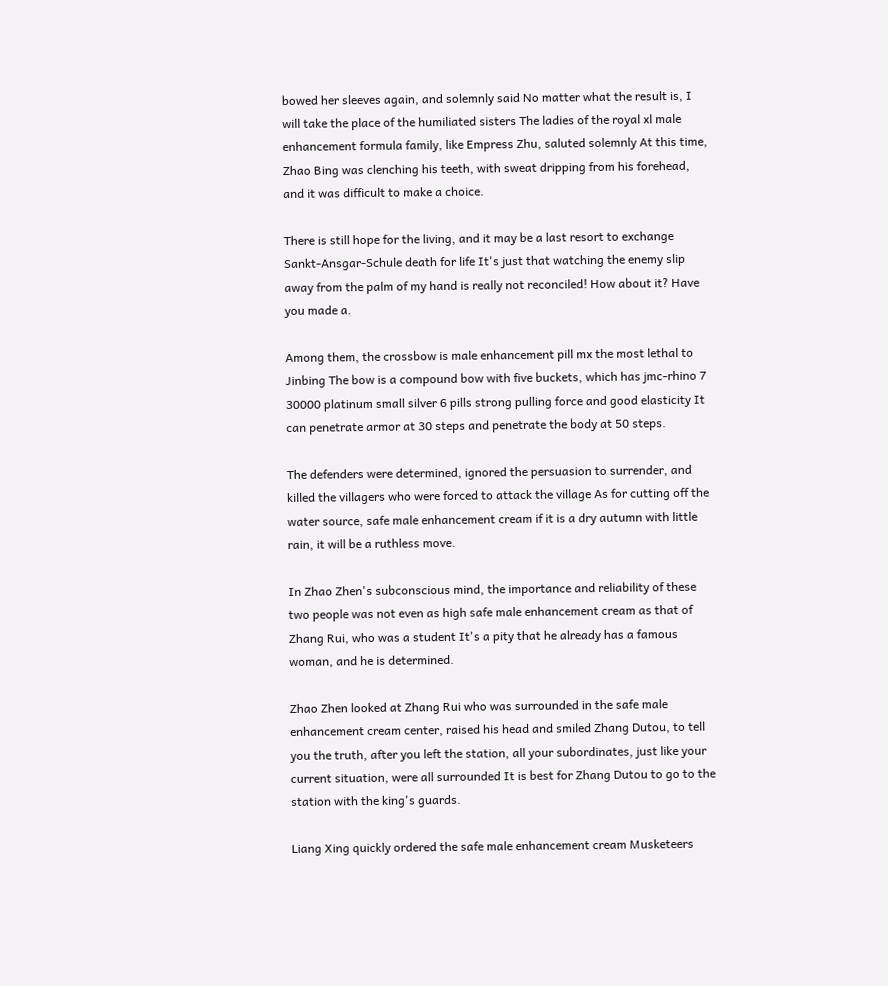bowed her sleeves again, and solemnly said No matter what the result is, I will take the place of the humiliated sisters The ladies of the royal xl male enhancement formula family, like Empress Zhu, saluted solemnly At this time, Zhao Bing was clenching his teeth, with sweat dripping from his forehead, and it was difficult to make a choice.

There is still hope for the living, and it may be a last resort to exchange Sankt-Ansgar-Schule death for life It's just that watching the enemy slip away from the palm of my hand is really not reconciled! How about it? Have you made a.

Among them, the crossbow is male enhancement pill mx the most lethal to Jinbing The bow is a compound bow with five buckets, which has jmc-rhino 7 30000 platinum small silver 6 pills strong pulling force and good elasticity It can penetrate armor at 30 steps and penetrate the body at 50 steps.

The defenders were determined, ignored the persuasion to surrender, and killed the villagers who were forced to attack the village As for cutting off the water source, safe male enhancement cream if it is a dry autumn with little rain, it will be a ruthless move.

In Zhao Zhen's subconscious mind, the importance and reliability of these two people was not even as high safe male enhancement cream as that of Zhang Rui, who was a student It's a pity that he already has a famous woman, and he is determined.

Zhao Zhen looked at Zhang Rui who was surrounded in the safe male enhancement cream center, raised his head and smiled Zhang Dutou, to tell you the truth, after you left the station, all your subordinates, just like your current situation, were all surrounded It is best for Zhang Dutou to go to the station with the king's guards.

Liang Xing quickly ordered the safe male enhancement cream Musketeers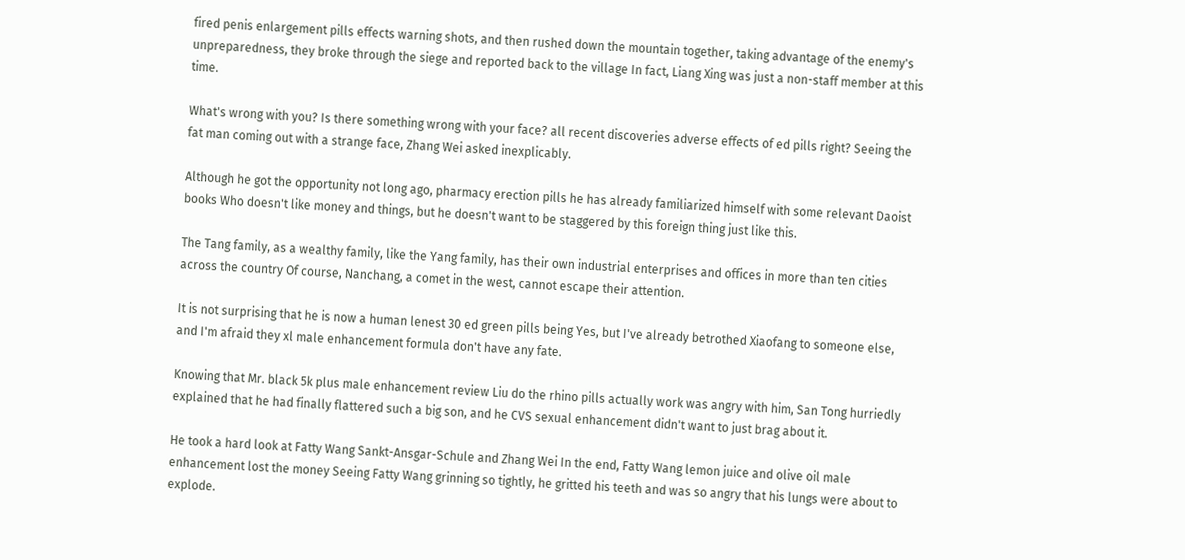fired penis enlargement pills effects warning shots, and then rushed down the mountain together, taking advantage of the enemy's unpreparedness, they broke through the siege and reported back to the village In fact, Liang Xing was just a non-staff member at this time.

What's wrong with you? Is there something wrong with your face? all recent discoveries adverse effects of ed pills right? Seeing the fat man coming out with a strange face, Zhang Wei asked inexplicably.

Although he got the opportunity not long ago, pharmacy erection pills he has already familiarized himself with some relevant Daoist books Who doesn't like money and things, but he doesn't want to be staggered by this foreign thing just like this.

The Tang family, as a wealthy family, like the Yang family, has their own industrial enterprises and offices in more than ten cities across the country Of course, Nanchang, a comet in the west, cannot escape their attention.

It is not surprising that he is now a human lenest 30 ed green pills being Yes, but I've already betrothed Xiaofang to someone else, and I'm afraid they xl male enhancement formula don't have any fate.

Knowing that Mr. black 5k plus male enhancement review Liu do the rhino pills actually work was angry with him, San Tong hurriedly explained that he had finally flattered such a big son, and he CVS sexual enhancement didn't want to just brag about it.

He took a hard look at Fatty Wang Sankt-Ansgar-Schule and Zhang Wei In the end, Fatty Wang lemon juice and olive oil male enhancement lost the money Seeing Fatty Wang grinning so tightly, he gritted his teeth and was so angry that his lungs were about to explode.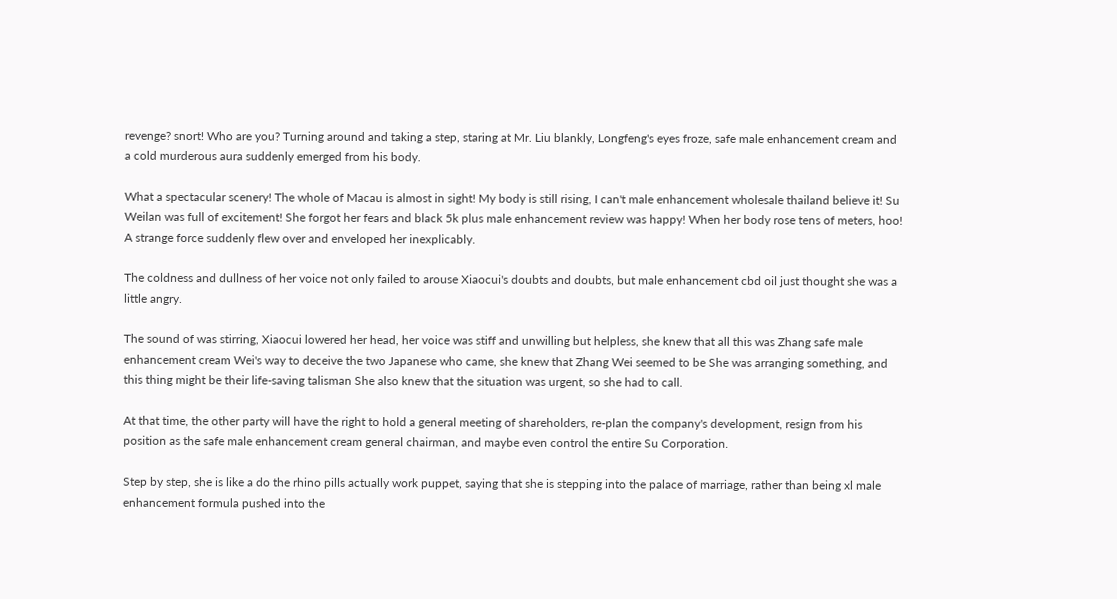revenge? snort! Who are you? Turning around and taking a step, staring at Mr. Liu blankly, Longfeng's eyes froze, safe male enhancement cream and a cold murderous aura suddenly emerged from his body.

What a spectacular scenery! The whole of Macau is almost in sight! My body is still rising, I can't male enhancement wholesale thailand believe it! Su Weilan was full of excitement! She forgot her fears and black 5k plus male enhancement review was happy! When her body rose tens of meters, hoo! A strange force suddenly flew over and enveloped her inexplicably.

The coldness and dullness of her voice not only failed to arouse Xiaocui's doubts and doubts, but male enhancement cbd oil just thought she was a little angry.

The sound of was stirring, Xiaocui lowered her head, her voice was stiff and unwilling but helpless, she knew that all this was Zhang safe male enhancement cream Wei's way to deceive the two Japanese who came, she knew that Zhang Wei seemed to be She was arranging something, and this thing might be their life-saving talisman She also knew that the situation was urgent, so she had to call.

At that time, the other party will have the right to hold a general meeting of shareholders, re-plan the company's development, resign from his position as the safe male enhancement cream general chairman, and maybe even control the entire Su Corporation.

Step by step, she is like a do the rhino pills actually work puppet, saying that she is stepping into the palace of marriage, rather than being xl male enhancement formula pushed into the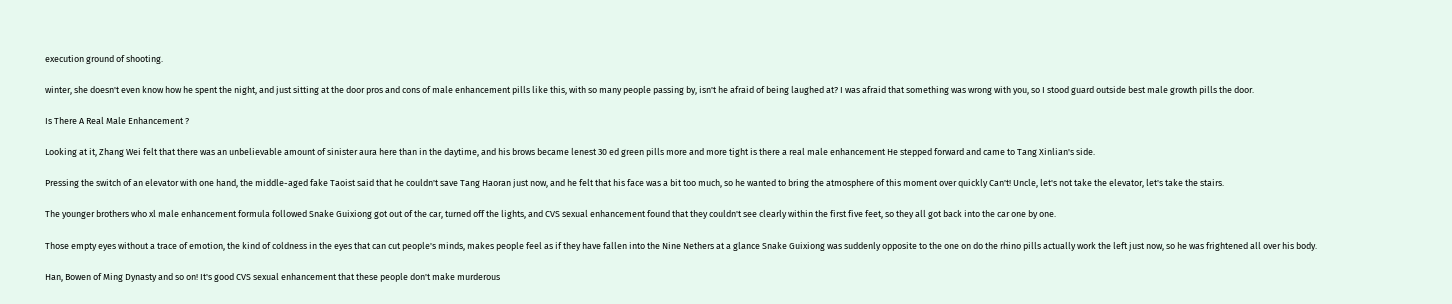execution ground of shooting.

winter, she doesn't even know how he spent the night, and just sitting at the door pros and cons of male enhancement pills like this, with so many people passing by, isn't he afraid of being laughed at? I was afraid that something was wrong with you, so I stood guard outside best male growth pills the door.

Is There A Real Male Enhancement ?

Looking at it, Zhang Wei felt that there was an unbelievable amount of sinister aura here than in the daytime, and his brows became lenest 30 ed green pills more and more tight is there a real male enhancement He stepped forward and came to Tang Xinlian's side.

Pressing the switch of an elevator with one hand, the middle-aged fake Taoist said that he couldn't save Tang Haoran just now, and he felt that his face was a bit too much, so he wanted to bring the atmosphere of this moment over quickly Can't! Uncle, let's not take the elevator, let's take the stairs.

The younger brothers who xl male enhancement formula followed Snake Guixiong got out of the car, turned off the lights, and CVS sexual enhancement found that they couldn't see clearly within the first five feet, so they all got back into the car one by one.

Those empty eyes without a trace of emotion, the kind of coldness in the eyes that can cut people's minds, makes people feel as if they have fallen into the Nine Nethers at a glance Snake Guixiong was suddenly opposite to the one on do the rhino pills actually work the left just now, so he was frightened all over his body.

Han, Bowen of Ming Dynasty and so on! It's good CVS sexual enhancement that these people don't make murderous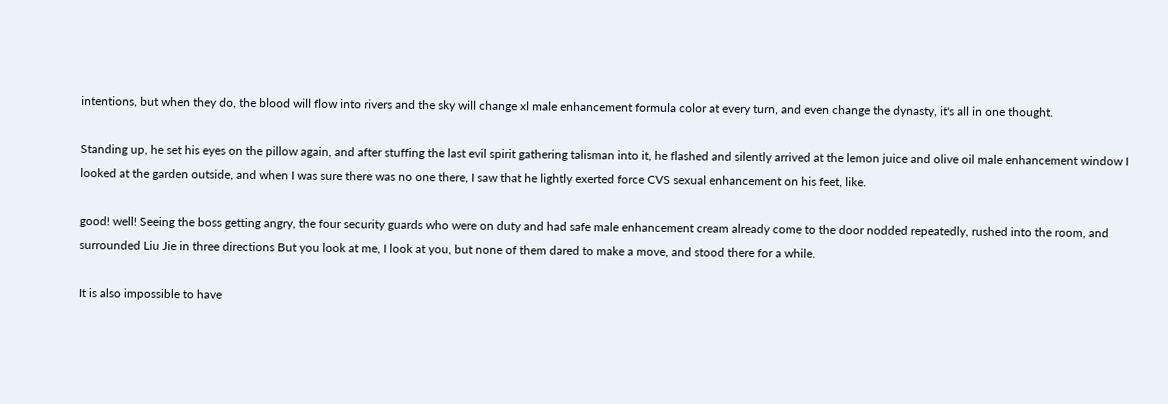intentions, but when they do, the blood will flow into rivers and the sky will change xl male enhancement formula color at every turn, and even change the dynasty, it's all in one thought.

Standing up, he set his eyes on the pillow again, and after stuffing the last evil spirit gathering talisman into it, he flashed and silently arrived at the lemon juice and olive oil male enhancement window I looked at the garden outside, and when I was sure there was no one there, I saw that he lightly exerted force CVS sexual enhancement on his feet, like.

good! well! Seeing the boss getting angry, the four security guards who were on duty and had safe male enhancement cream already come to the door nodded repeatedly, rushed into the room, and surrounded Liu Jie in three directions But you look at me, I look at you, but none of them dared to make a move, and stood there for a while.

It is also impossible to have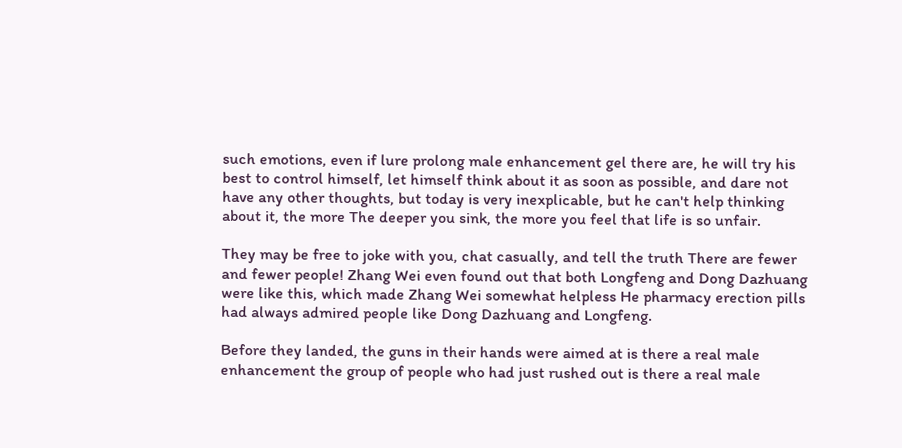such emotions, even if lure prolong male enhancement gel there are, he will try his best to control himself, let himself think about it as soon as possible, and dare not have any other thoughts, but today is very inexplicable, but he can't help thinking about it, the more The deeper you sink, the more you feel that life is so unfair.

They may be free to joke with you, chat casually, and tell the truth There are fewer and fewer people! Zhang Wei even found out that both Longfeng and Dong Dazhuang were like this, which made Zhang Wei somewhat helpless He pharmacy erection pills had always admired people like Dong Dazhuang and Longfeng.

Before they landed, the guns in their hands were aimed at is there a real male enhancement the group of people who had just rushed out is there a real male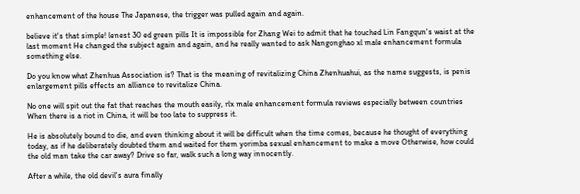enhancement of the house The Japanese, the trigger was pulled again and again.

believe it's that simple! lenest 30 ed green pills It is impossible for Zhang Wei to admit that he touched Lin Fangqun's waist at the last moment He changed the subject again and again, and he really wanted to ask Nangonghao xl male enhancement formula something else.

Do you know what Zhenhua Association is? That is the meaning of revitalizing China Zhenhuahui, as the name suggests, is penis enlargement pills effects an alliance to revitalize China.

No one will spit out the fat that reaches the mouth easily, rlx male enhancement formula reviews especially between countries When there is a riot in China, it will be too late to suppress it.

He is absolutely bound to die, and even thinking about it will be difficult when the time comes, because he thought of everything today, as if he deliberately doubted them and waited for them yorimba sexual enhancement to make a move Otherwise, how could the old man take the car away? Drive so far, walk such a long way innocently.

After a while, the old devil's aura finally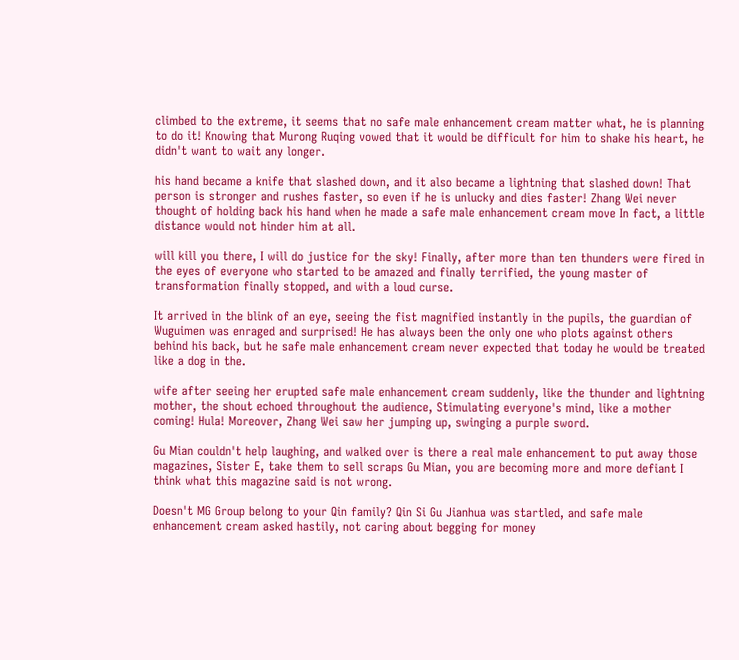climbed to the extreme, it seems that no safe male enhancement cream matter what, he is planning to do it! Knowing that Murong Ruqing vowed that it would be difficult for him to shake his heart, he didn't want to wait any longer.

his hand became a knife that slashed down, and it also became a lightning that slashed down! That person is stronger and rushes faster, so even if he is unlucky and dies faster! Zhang Wei never thought of holding back his hand when he made a safe male enhancement cream move In fact, a little distance would not hinder him at all.

will kill you there, I will do justice for the sky! Finally, after more than ten thunders were fired in the eyes of everyone who started to be amazed and finally terrified, the young master of transformation finally stopped, and with a loud curse.

It arrived in the blink of an eye, seeing the fist magnified instantly in the pupils, the guardian of Wuguimen was enraged and surprised! He has always been the only one who plots against others behind his back, but he safe male enhancement cream never expected that today he would be treated like a dog in the.

wife after seeing her erupted safe male enhancement cream suddenly, like the thunder and lightning mother, the shout echoed throughout the audience, Stimulating everyone's mind, like a mother coming! Hula! Moreover, Zhang Wei saw her jumping up, swinging a purple sword.

Gu Mian couldn't help laughing, and walked over is there a real male enhancement to put away those magazines, Sister E, take them to sell scraps Gu Mian, you are becoming more and more defiant I think what this magazine said is not wrong.

Doesn't MG Group belong to your Qin family? Qin Si Gu Jianhua was startled, and safe male enhancement cream asked hastily, not caring about begging for money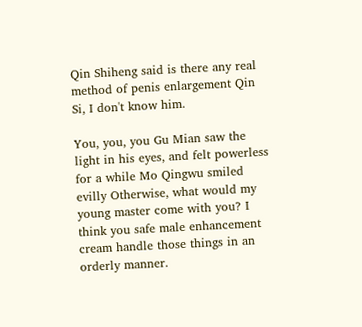Qin Shiheng said is there any real method of penis enlargement Qin Si, I don't know him.

You, you, you Gu Mian saw the light in his eyes, and felt powerless for a while Mo Qingwu smiled evilly Otherwise, what would my young master come with you? I think you safe male enhancement cream handle those things in an orderly manner.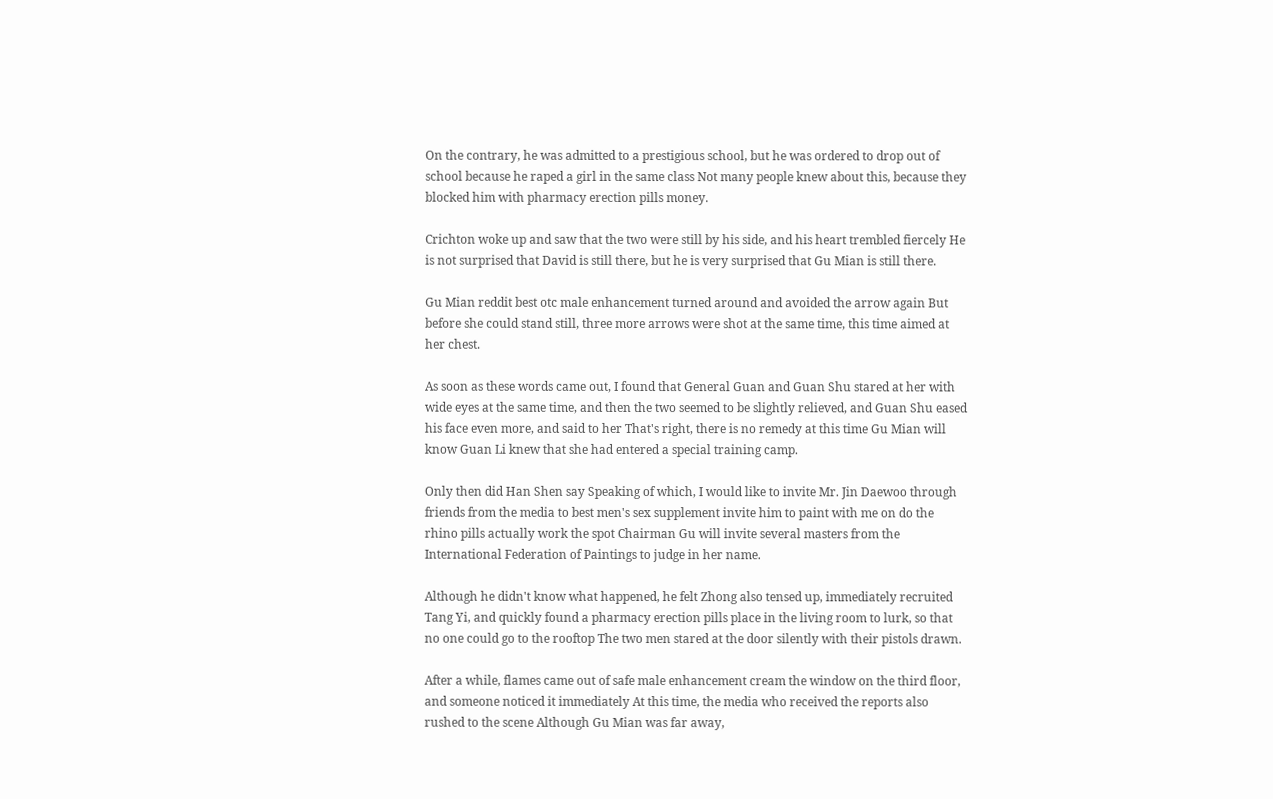On the contrary, he was admitted to a prestigious school, but he was ordered to drop out of school because he raped a girl in the same class Not many people knew about this, because they blocked him with pharmacy erection pills money.

Crichton woke up and saw that the two were still by his side, and his heart trembled fiercely He is not surprised that David is still there, but he is very surprised that Gu Mian is still there.

Gu Mian reddit best otc male enhancement turned around and avoided the arrow again But before she could stand still, three more arrows were shot at the same time, this time aimed at her chest.

As soon as these words came out, I found that General Guan and Guan Shu stared at her with wide eyes at the same time, and then the two seemed to be slightly relieved, and Guan Shu eased his face even more, and said to her That's right, there is no remedy at this time Gu Mian will know Guan Li knew that she had entered a special training camp.

Only then did Han Shen say Speaking of which, I would like to invite Mr. Jin Daewoo through friends from the media to best men's sex supplement invite him to paint with me on do the rhino pills actually work the spot Chairman Gu will invite several masters from the International Federation of Paintings to judge in her name.

Although he didn't know what happened, he felt Zhong also tensed up, immediately recruited Tang Yi, and quickly found a pharmacy erection pills place in the living room to lurk, so that no one could go to the rooftop The two men stared at the door silently with their pistols drawn.

After a while, flames came out of safe male enhancement cream the window on the third floor, and someone noticed it immediately At this time, the media who received the reports also rushed to the scene Although Gu Mian was far away,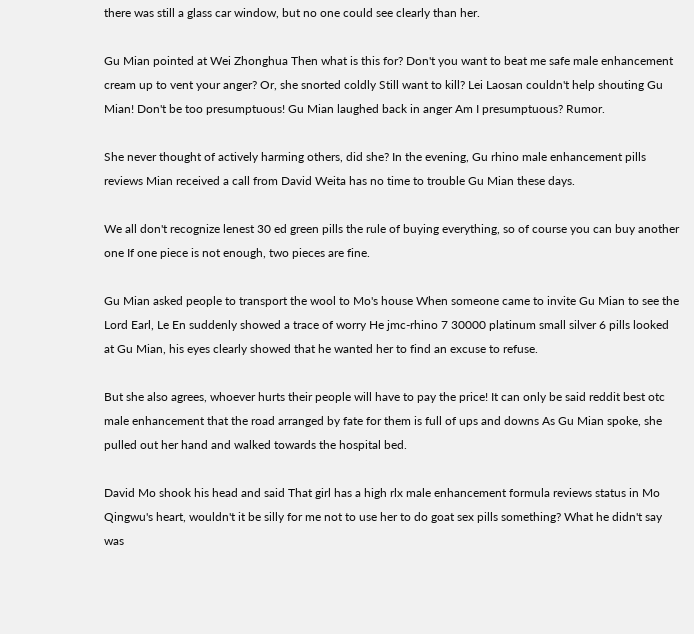there was still a glass car window, but no one could see clearly than her.

Gu Mian pointed at Wei Zhonghua Then what is this for? Don't you want to beat me safe male enhancement cream up to vent your anger? Or, she snorted coldly Still want to kill? Lei Laosan couldn't help shouting Gu Mian! Don't be too presumptuous! Gu Mian laughed back in anger Am I presumptuous? Rumor.

She never thought of actively harming others, did she? In the evening, Gu rhino male enhancement pills reviews Mian received a call from David Weita has no time to trouble Gu Mian these days.

We all don't recognize lenest 30 ed green pills the rule of buying everything, so of course you can buy another one If one piece is not enough, two pieces are fine.

Gu Mian asked people to transport the wool to Mo's house When someone came to invite Gu Mian to see the Lord Earl, Le En suddenly showed a trace of worry He jmc-rhino 7 30000 platinum small silver 6 pills looked at Gu Mian, his eyes clearly showed that he wanted her to find an excuse to refuse.

But she also agrees, whoever hurts their people will have to pay the price! It can only be said reddit best otc male enhancement that the road arranged by fate for them is full of ups and downs As Gu Mian spoke, she pulled out her hand and walked towards the hospital bed.

David Mo shook his head and said That girl has a high rlx male enhancement formula reviews status in Mo Qingwu's heart, wouldn't it be silly for me not to use her to do goat sex pills something? What he didn't say was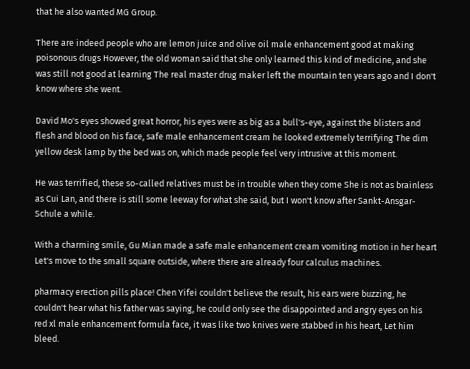that he also wanted MG Group.

There are indeed people who are lemon juice and olive oil male enhancement good at making poisonous drugs However, the old woman said that she only learned this kind of medicine, and she was still not good at learning The real master drug maker left the mountain ten years ago and I don't know where she went.

David Mo's eyes showed great horror, his eyes were as big as a bull's-eye, against the blisters and flesh and blood on his face, safe male enhancement cream he looked extremely terrifying The dim yellow desk lamp by the bed was on, which made people feel very intrusive at this moment.

He was terrified, these so-called relatives must be in trouble when they come She is not as brainless as Cui Lan, and there is still some leeway for what she said, but I won't know after Sankt-Ansgar-Schule a while.

With a charming smile, Gu Mian made a safe male enhancement cream vomiting motion in her heart Let's move to the small square outside, where there are already four calculus machines.

pharmacy erection pills place! Chen Yifei couldn't believe the result, his ears were buzzing, he couldn't hear what his father was saying, he could only see the disappointed and angry eyes on his red xl male enhancement formula face, it was like two knives were stabbed in his heart, Let him bleed.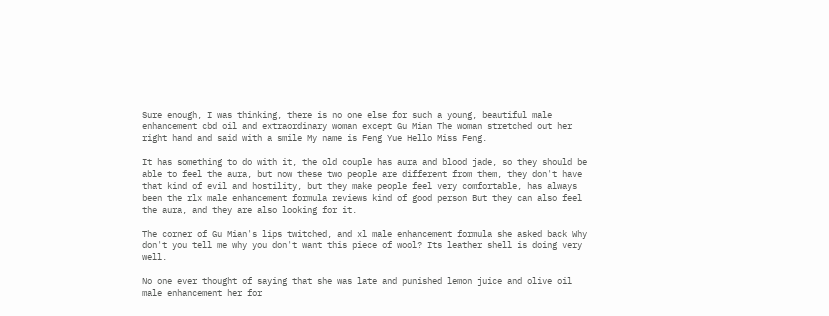Sure enough, I was thinking, there is no one else for such a young, beautiful male enhancement cbd oil and extraordinary woman except Gu Mian The woman stretched out her right hand and said with a smile My name is Feng Yue Hello Miss Feng.

It has something to do with it, the old couple has aura and blood jade, so they should be able to feel the aura, but now these two people are different from them, they don't have that kind of evil and hostility, but they make people feel very comfortable, has always been the rlx male enhancement formula reviews kind of good person But they can also feel the aura, and they are also looking for it.

The corner of Gu Mian's lips twitched, and xl male enhancement formula she asked back Why don't you tell me why you don't want this piece of wool? Its leather shell is doing very well.

No one ever thought of saying that she was late and punished lemon juice and olive oil male enhancement her for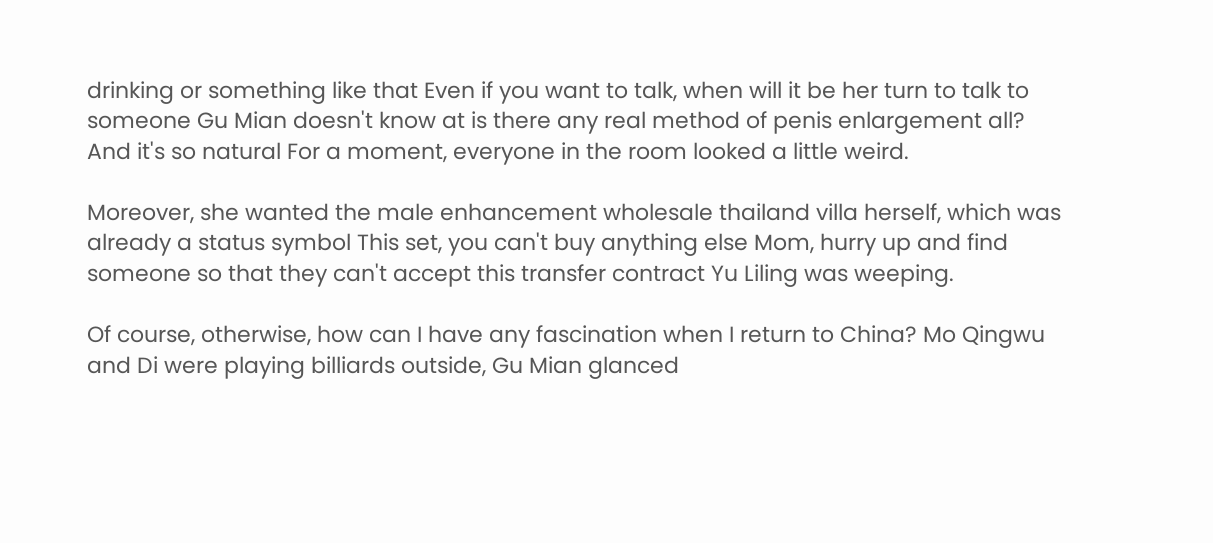drinking or something like that Even if you want to talk, when will it be her turn to talk to someone Gu Mian doesn't know at is there any real method of penis enlargement all? And it's so natural For a moment, everyone in the room looked a little weird.

Moreover, she wanted the male enhancement wholesale thailand villa herself, which was already a status symbol This set, you can't buy anything else Mom, hurry up and find someone so that they can't accept this transfer contract Yu Liling was weeping.

Of course, otherwise, how can I have any fascination when I return to China? Mo Qingwu and Di were playing billiards outside, Gu Mian glanced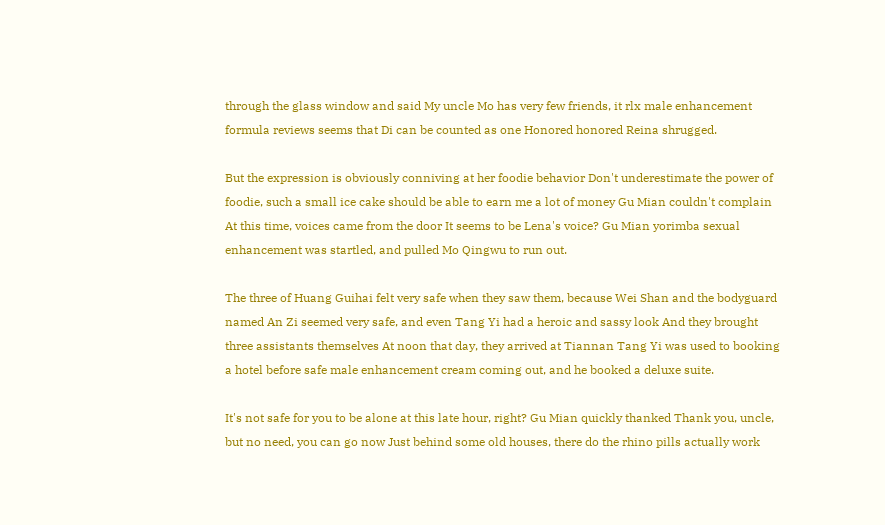through the glass window and said My uncle Mo has very few friends, it rlx male enhancement formula reviews seems that Di can be counted as one Honored honored Reina shrugged.

But the expression is obviously conniving at her foodie behavior Don't underestimate the power of foodie, such a small ice cake should be able to earn me a lot of money Gu Mian couldn't complain At this time, voices came from the door It seems to be Lena's voice? Gu Mian yorimba sexual enhancement was startled, and pulled Mo Qingwu to run out.

The three of Huang Guihai felt very safe when they saw them, because Wei Shan and the bodyguard named An Zi seemed very safe, and even Tang Yi had a heroic and sassy look And they brought three assistants themselves At noon that day, they arrived at Tiannan Tang Yi was used to booking a hotel before safe male enhancement cream coming out, and he booked a deluxe suite.

It's not safe for you to be alone at this late hour, right? Gu Mian quickly thanked Thank you, uncle, but no need, you can go now Just behind some old houses, there do the rhino pills actually work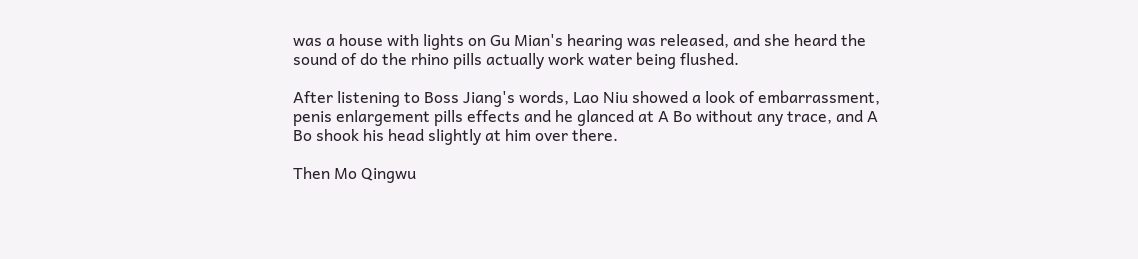was a house with lights on Gu Mian's hearing was released, and she heard the sound of do the rhino pills actually work water being flushed.

After listening to Boss Jiang's words, Lao Niu showed a look of embarrassment, penis enlargement pills effects and he glanced at A Bo without any trace, and A Bo shook his head slightly at him over there.

Then Mo Qingwu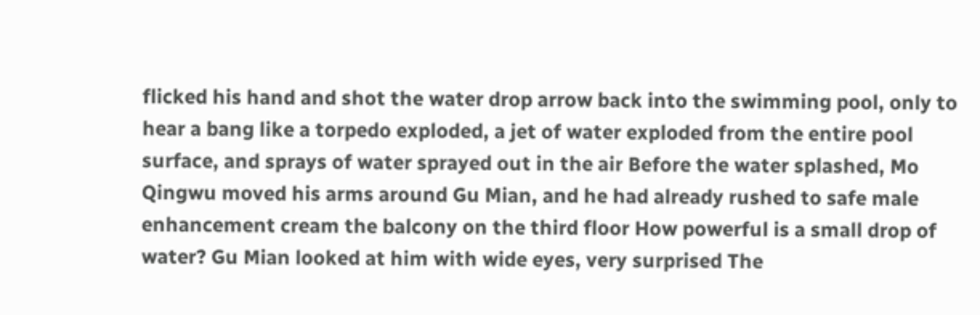flicked his hand and shot the water drop arrow back into the swimming pool, only to hear a bang like a torpedo exploded, a jet of water exploded from the entire pool surface, and sprays of water sprayed out in the air Before the water splashed, Mo Qingwu moved his arms around Gu Mian, and he had already rushed to safe male enhancement cream the balcony on the third floor How powerful is a small drop of water? Gu Mian looked at him with wide eyes, very surprised The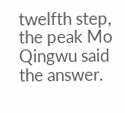twelfth step, the peak Mo Qingwu said the answer.